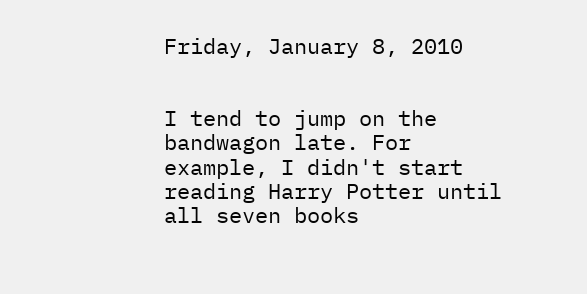Friday, January 8, 2010


I tend to jump on the bandwagon late. For example, I didn't start reading Harry Potter until all seven books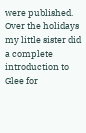were published. Over the holidays my little sister did a complete introduction to Glee for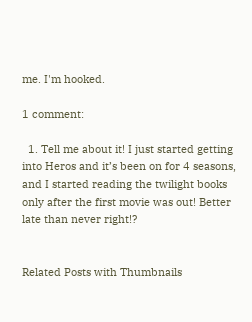me. I'm hooked.

1 comment:

  1. Tell me about it! I just started getting into Heros and it’s been on for 4 seasons, and I started reading the twilight books only after the first movie was out! Better late than never right!?


Related Posts with Thumbnails